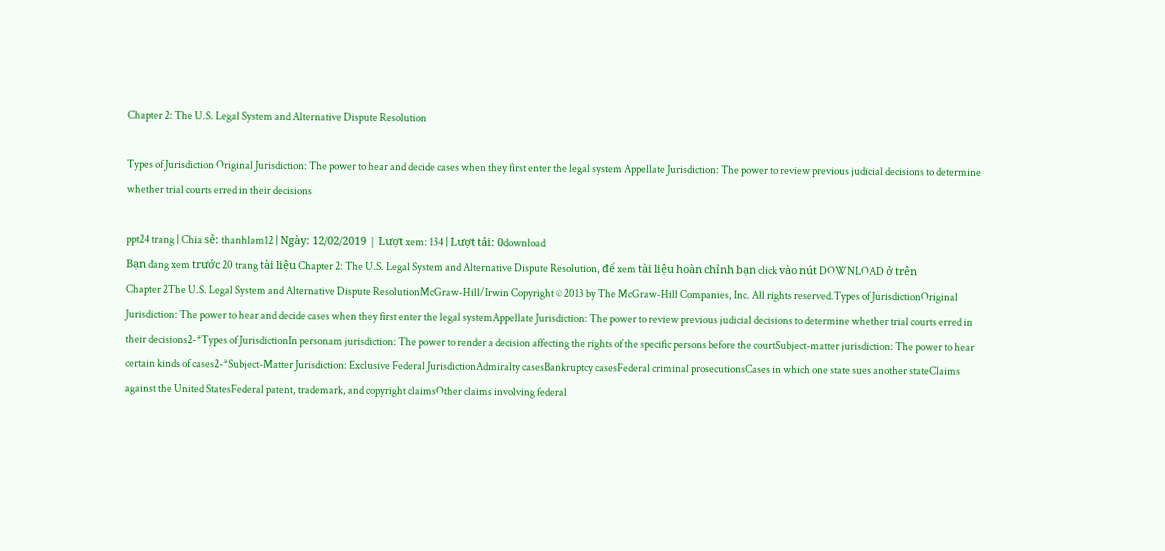Chapter 2: The U.S. Legal System and Alternative Dispute Resolution

Types of Jurisdiction Original Jurisdiction: The power to hear and decide cases when they first enter the legal system Appellate Jurisdiction: The power to review previous judicial decisions to determine whether trial courts erred in their decisions

ppt24 trang | Chia sẻ: thanhlam12 | Ngày: 12/02/2019 | Lượt xem: 134 | Lượt tải: 0download
Bạn đang xem trước 20 trang tài liệu Chapter 2: The U.S. Legal System and Alternative Dispute Resolution, để xem tài liệu hoàn chỉnh bạn click vào nút DOWNLOAD ở trên
Chapter 2The U.S. Legal System and Alternative Dispute ResolutionMcGraw-Hill/Irwin Copyright © 2013 by The McGraw-Hill Companies, Inc. All rights reserved.Types of JurisdictionOriginal Jurisdiction: The power to hear and decide cases when they first enter the legal systemAppellate Jurisdiction: The power to review previous judicial decisions to determine whether trial courts erred in their decisions2-*Types of JurisdictionIn personam jurisdiction: The power to render a decision affecting the rights of the specific persons before the courtSubject-matter jurisdiction: The power to hear certain kinds of cases2-*Subject-Matter Jurisdiction: Exclusive Federal JurisdictionAdmiralty casesBankruptcy casesFederal criminal prosecutionsCases in which one state sues another stateClaims against the United StatesFederal patent, trademark, and copyright claimsOther claims involving federal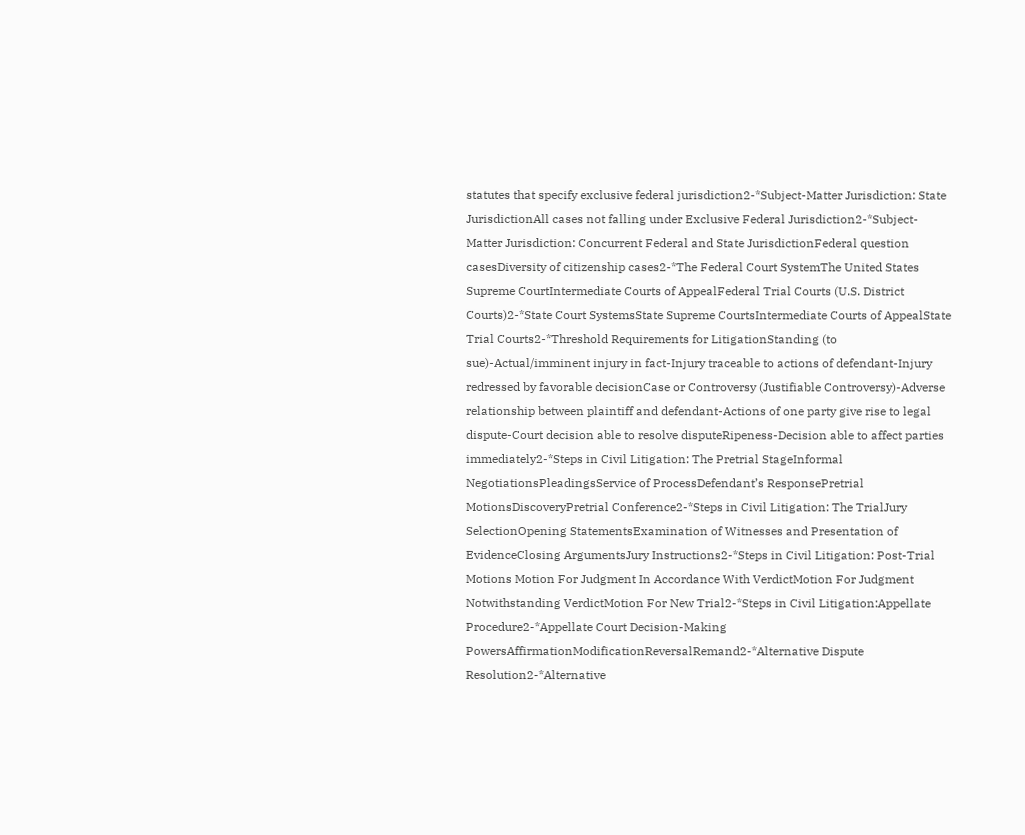statutes that specify exclusive federal jurisdiction2-*Subject-Matter Jurisdiction: State JurisdictionAll cases not falling under Exclusive Federal Jurisdiction2-*Subject-Matter Jurisdiction: Concurrent Federal and State JurisdictionFederal question casesDiversity of citizenship cases2-*The Federal Court SystemThe United States Supreme CourtIntermediate Courts of AppealFederal Trial Courts (U.S. District Courts)2-*State Court SystemsState Supreme CourtsIntermediate Courts of AppealState Trial Courts2-*Threshold Requirements for LitigationStanding (to sue)-Actual/imminent injury in fact-Injury traceable to actions of defendant-Injury redressed by favorable decisionCase or Controversy (Justifiable Controversy)-Adverse relationship between plaintiff and defendant-Actions of one party give rise to legal dispute-Court decision able to resolve disputeRipeness-Decision able to affect parties immediately2-*Steps in Civil Litigation: The Pretrial StageInformal NegotiationsPleadingsService of ProcessDefendant’s ResponsePretrial MotionsDiscoveryPretrial Conference2-*Steps in Civil Litigation: The TrialJury SelectionOpening StatementsExamination of Witnesses and Presentation of EvidenceClosing ArgumentsJury Instructions2-*Steps in Civil Litigation: Post-Trial Motions Motion For Judgment In Accordance With VerdictMotion For Judgment Notwithstanding VerdictMotion For New Trial2-*Steps in Civil Litigation:Appellate Procedure2-*Appellate Court Decision-Making PowersAffirmationModificationReversalRemand2-*Alternative Dispute Resolution2-*Alternative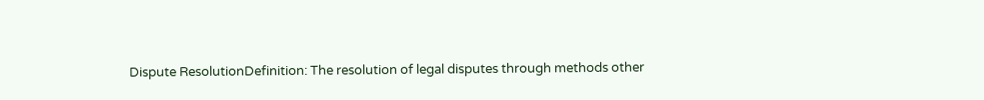Dispute ResolutionDefinition: The resolution of legal disputes through methods other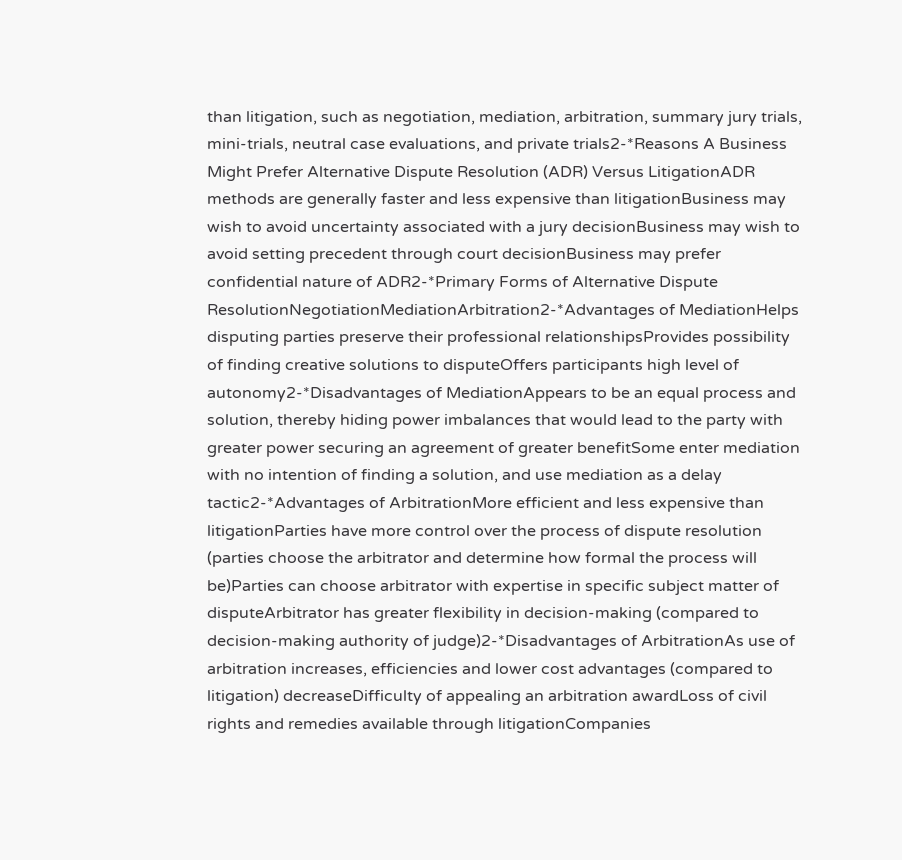than litigation, such as negotiation, mediation, arbitration, summary jury trials, mini-trials, neutral case evaluations, and private trials2-*Reasons A Business Might Prefer Alternative Dispute Resolution (ADR) Versus LitigationADR methods are generally faster and less expensive than litigationBusiness may wish to avoid uncertainty associated with a jury decisionBusiness may wish to avoid setting precedent through court decisionBusiness may prefer confidential nature of ADR2-*Primary Forms of Alternative Dispute ResolutionNegotiationMediationArbitration2-*Advantages of MediationHelps disputing parties preserve their professional relationshipsProvides possibility of finding creative solutions to disputeOffers participants high level of autonomy2-*Disadvantages of MediationAppears to be an equal process and solution, thereby hiding power imbalances that would lead to the party with greater power securing an agreement of greater benefitSome enter mediation with no intention of finding a solution, and use mediation as a delay tactic2-*Advantages of ArbitrationMore efficient and less expensive than litigationParties have more control over the process of dispute resolution (parties choose the arbitrator and determine how formal the process will be)Parties can choose arbitrator with expertise in specific subject matter of disputeArbitrator has greater flexibility in decision-making (compared to decision-making authority of judge)2-*Disadvantages of ArbitrationAs use of arbitration increases, efficiencies and lower cost advantages (compared to litigation) decreaseDifficulty of appealing an arbitration awardLoss of civil rights and remedies available through litigationCompanies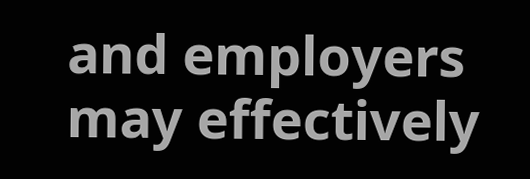and employers may effectively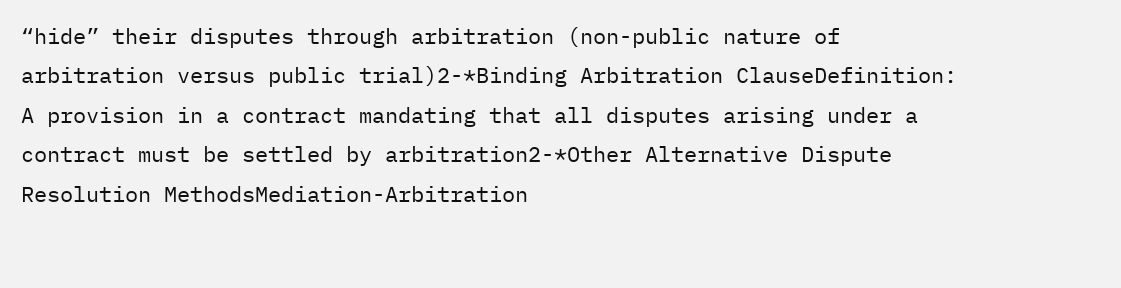“hide” their disputes through arbitration (non-public nature of arbitration versus public trial)2-*Binding Arbitration ClauseDefinition: A provision in a contract mandating that all disputes arising under a contract must be settled by arbitration2-*Other Alternative Dispute Resolution MethodsMediation-Arbitration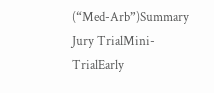(“Med-Arb”)Summary Jury TrialMini-TrialEarly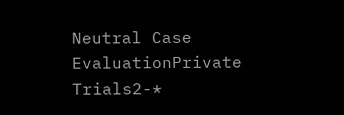Neutral Case EvaluationPrivate Trials2-*